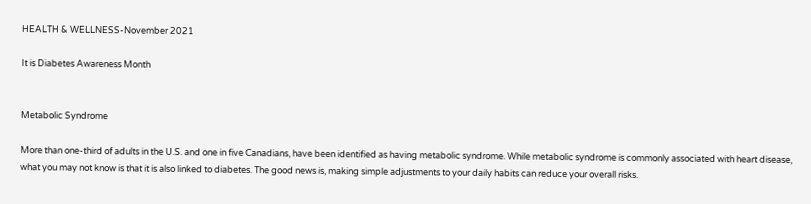HEALTH & WELLNESS-November 2021

It is Diabetes Awareness Month


Metabolic Syndrome

More than one-third of adults in the U.S. and one in five Canadians, have been identified as having metabolic syndrome. While metabolic syndrome is commonly associated with heart disease, what you may not know is that it is also linked to diabetes. The good news is, making simple adjustments to your daily habits can reduce your overall risks.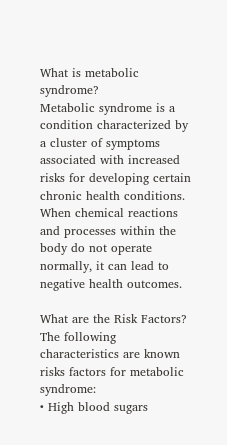What is metabolic syndrome?
Metabolic syndrome is a condition characterized by a cluster of symptoms associated with increased risks for developing certain chronic health conditions. When chemical reactions and processes within the body do not operate normally, it can lead to negative health outcomes.

What are the Risk Factors?
The following characteristics are known risks factors for metabolic syndrome:
• High blood sugars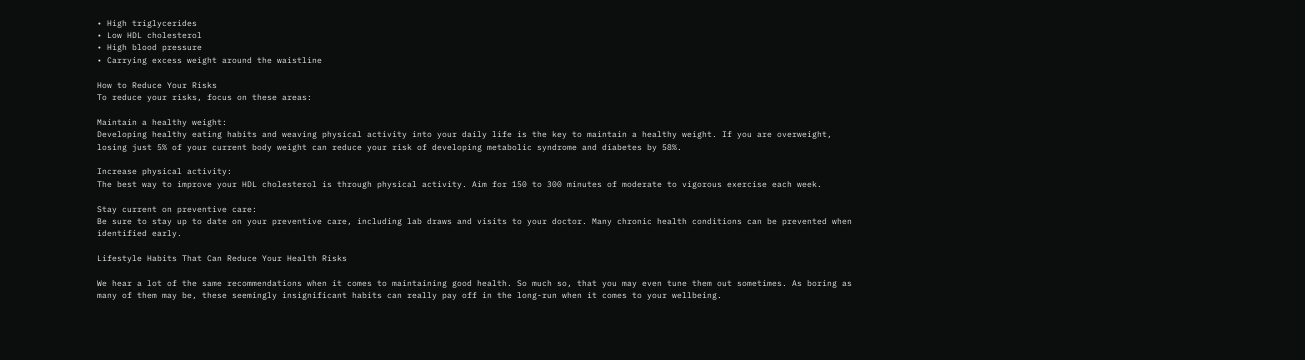• High triglycerides
• Low HDL cholesterol
• High blood pressure
• Carrying excess weight around the waistline

How to Reduce Your Risks
To reduce your risks, focus on these areas:

Maintain a healthy weight:
Developing healthy eating habits and weaving physical activity into your daily life is the key to maintain a healthy weight. If you are overweight, losing just 5% of your current body weight can reduce your risk of developing metabolic syndrome and diabetes by 58%.

Increase physical activity:
The best way to improve your HDL cholesterol is through physical activity. Aim for 150 to 300 minutes of moderate to vigorous exercise each week.

Stay current on preventive care:
Be sure to stay up to date on your preventive care, including lab draws and visits to your doctor. Many chronic health conditions can be prevented when identified early.

Lifestyle Habits That Can Reduce Your Health Risks

We hear a lot of the same recommendations when it comes to maintaining good health. So much so, that you may even tune them out sometimes. As boring as many of them may be, these seemingly insignificant habits can really pay off in the long-run when it comes to your wellbeing.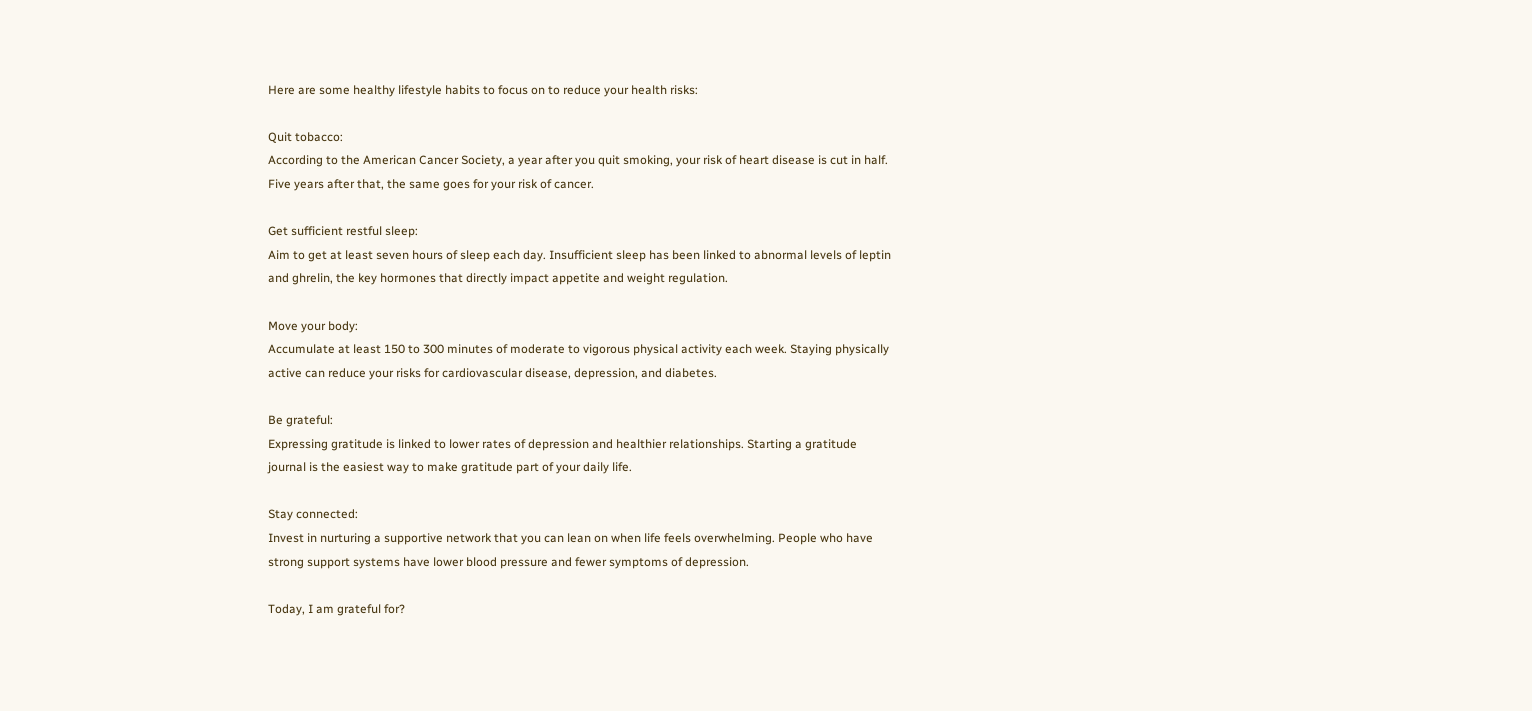Here are some healthy lifestyle habits to focus on to reduce your health risks:

Quit tobacco:
According to the American Cancer Society, a year after you quit smoking, your risk of heart disease is cut in half. Five years after that, the same goes for your risk of cancer.

Get sufficient restful sleep:
Aim to get at least seven hours of sleep each day. Insufficient sleep has been linked to abnormal levels of leptin and ghrelin, the key hormones that directly impact appetite and weight regulation.

Move your body:
Accumulate at least 150 to 300 minutes of moderate to vigorous physical activity each week. Staying physically active can reduce your risks for cardiovascular disease, depression, and diabetes.

Be grateful:
Expressing gratitude is linked to lower rates of depression and healthier relationships. Starting a gratitude journal is the easiest way to make gratitude part of your daily life.

Stay connected:
Invest in nurturing a supportive network that you can lean on when life feels overwhelming. People who have strong support systems have lower blood pressure and fewer symptoms of depression.

Today, I am grateful for?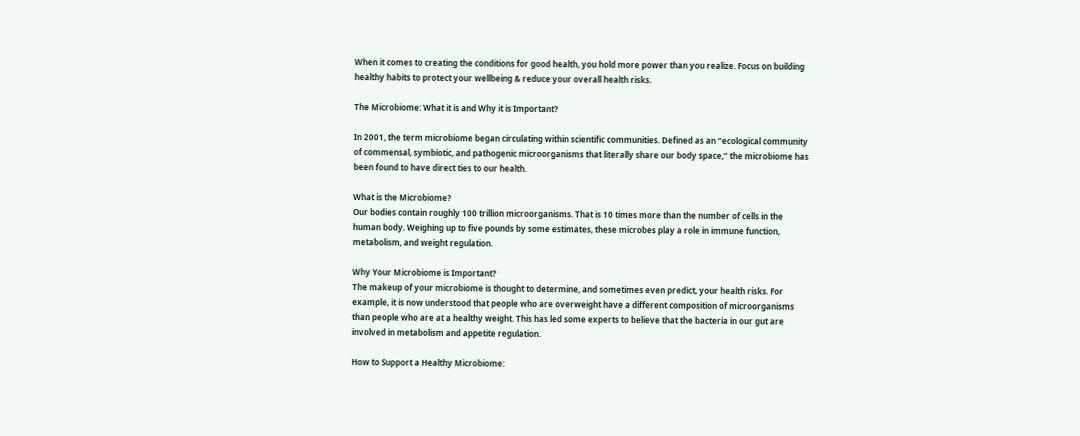When it comes to creating the conditions for good health, you hold more power than you realize. Focus on building healthy habits to protect your wellbeing & reduce your overall health risks.

The Microbiome: What it is and Why it is Important?

In 2001, the term microbiome began circulating within scientific communities. Defined as an “ecological community of commensal, symbiotic, and pathogenic microorganisms that literally share our body space,” the microbiome has been found to have direct ties to our health.

What is the Microbiome?
Our bodies contain roughly 100 trillion microorganisms. That is 10 times more than the number of cells in the human body. Weighing up to five pounds by some estimates, these microbes play a role in immune function, metabolism, and weight regulation.

Why Your Microbiome is Important?
The makeup of your microbiome is thought to determine, and sometimes even predict, your health risks. For example, it is now understood that people who are overweight have a different composition of microorganisms than people who are at a healthy weight. This has led some experts to believe that the bacteria in our gut are involved in metabolism and appetite regulation.

How to Support a Healthy Microbiome: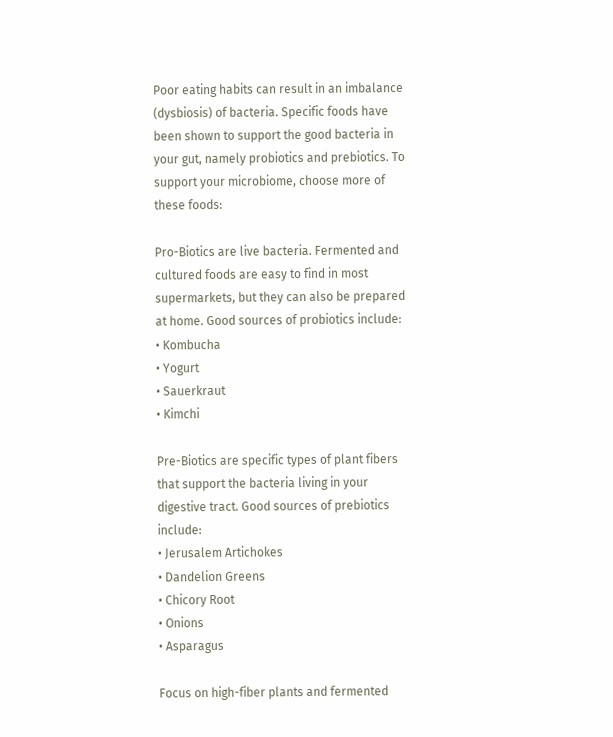Poor eating habits can result in an imbalance (dysbiosis) of bacteria. Specific foods have been shown to support the good bacteria in your gut, namely probiotics and prebiotics. To support your microbiome, choose more of these foods:

Pro-Biotics are live bacteria. Fermented and cultured foods are easy to find in most supermarkets, but they can also be prepared at home. Good sources of probiotics include:
• Kombucha
• Yogurt
• Sauerkraut
• Kimchi

Pre-Biotics are specific types of plant fibers that support the bacteria living in your digestive tract. Good sources of prebiotics include:
• Jerusalem Artichokes
• Dandelion Greens
• Chicory Root
• Onions
• Asparagus

Focus on high-fiber plants and fermented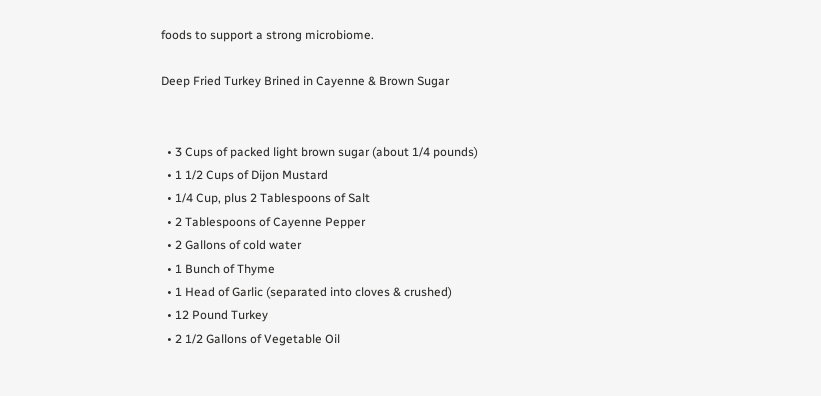foods to support a strong microbiome.

Deep Fried Turkey Brined in Cayenne & Brown Sugar


  • 3 Cups of packed light brown sugar (about 1/4 pounds)
  • 1 1/2 Cups of Dijon Mustard
  • 1/4 Cup, plus 2 Tablespoons of Salt
  • 2 Tablespoons of Cayenne Pepper
  • 2 Gallons of cold water
  • 1 Bunch of Thyme
  • 1 Head of Garlic (separated into cloves & crushed)
  • 12 Pound Turkey
  • 2 1/2 Gallons of Vegetable Oil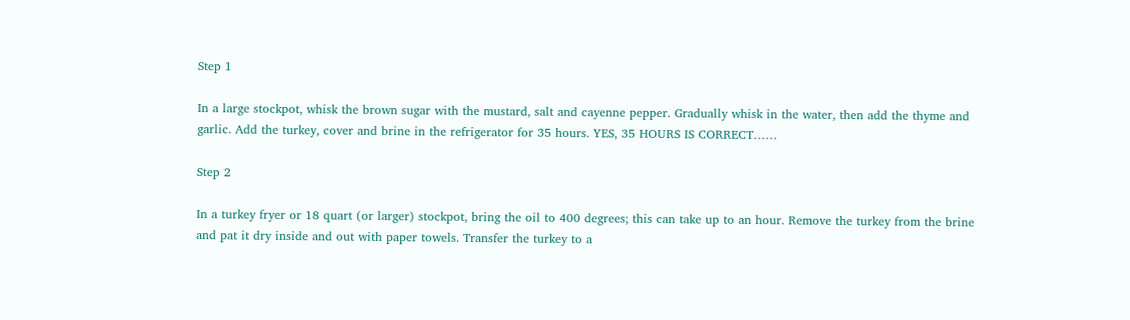Step 1

In a large stockpot, whisk the brown sugar with the mustard, salt and cayenne pepper. Gradually whisk in the water, then add the thyme and garlic. Add the turkey, cover and brine in the refrigerator for 35 hours. YES, 35 HOURS IS CORRECT……

Step 2

In a turkey fryer or 18 quart (or larger) stockpot, bring the oil to 400 degrees; this can take up to an hour. Remove the turkey from the brine and pat it dry inside and out with paper towels. Transfer the turkey to a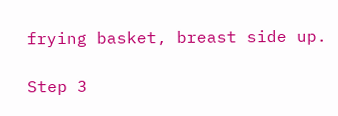frying basket, breast side up.

Step 3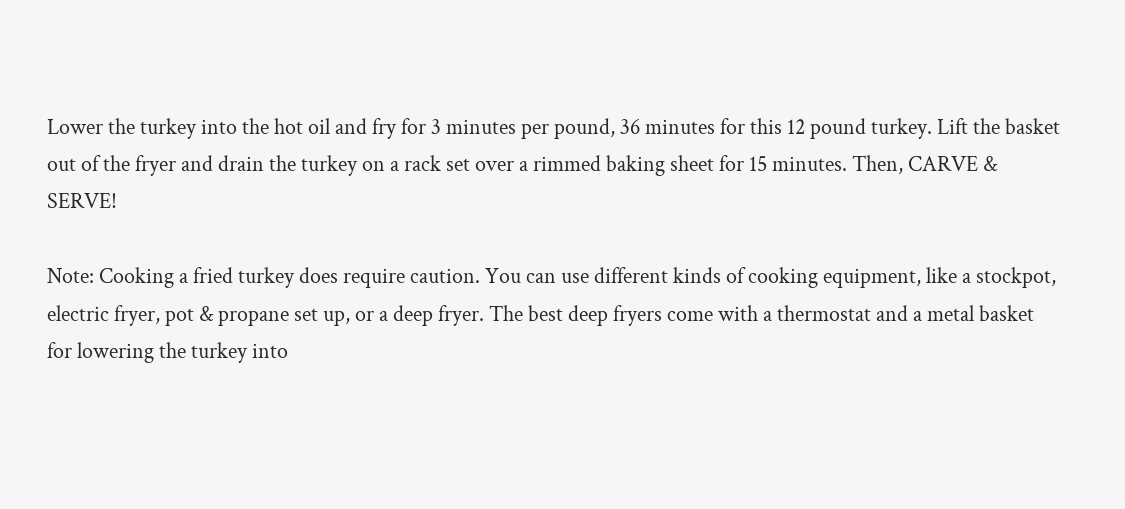Lower the turkey into the hot oil and fry for 3 minutes per pound, 36 minutes for this 12 pound turkey. Lift the basket out of the fryer and drain the turkey on a rack set over a rimmed baking sheet for 15 minutes. Then, CARVE & SERVE!

Note: Cooking a fried turkey does require caution. You can use different kinds of cooking equipment, like a stockpot, electric fryer, pot & propane set up, or a deep fryer. The best deep fryers come with a thermostat and a metal basket for lowering the turkey into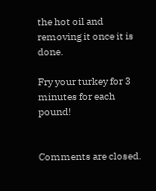the hot oil and removing it once it is done.

Fry your turkey for 3 minutes for each pound!


Comments are closed.